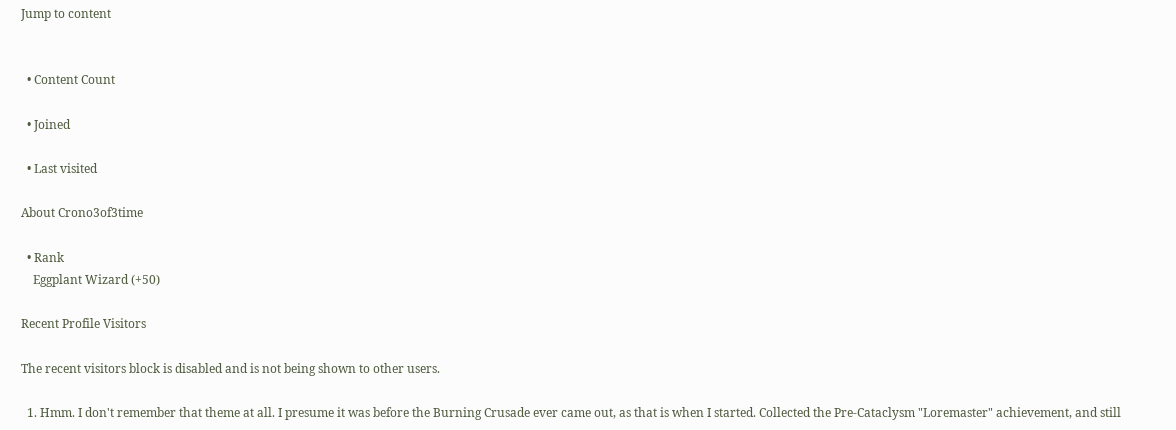Jump to content


  • Content Count

  • Joined

  • Last visited

About Crono3of3time

  • Rank
    Eggplant Wizard (+50)

Recent Profile Visitors

The recent visitors block is disabled and is not being shown to other users.

  1. Hmm. I don't remember that theme at all. I presume it was before the Burning Crusade ever came out, as that is when I started. Collected the Pre-Cataclysm "Loremaster" achievement, and still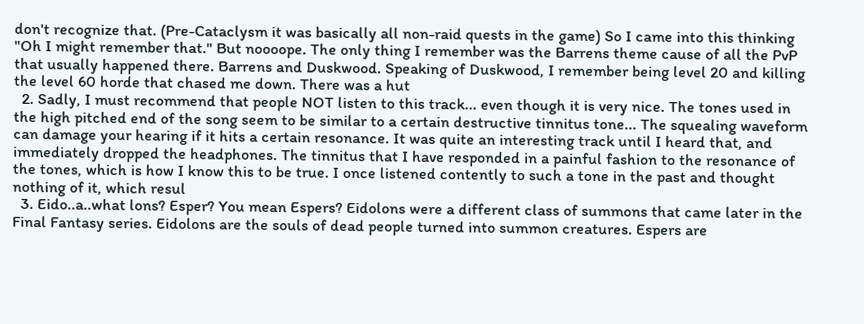don't recognize that. (Pre-Cataclysm it was basically all non-raid quests in the game) So I came into this thinking "Oh I might remember that." But noooope. The only thing I remember was the Barrens theme cause of all the PvP that usually happened there. Barrens and Duskwood. Speaking of Duskwood, I remember being level 20 and killing the level 60 horde that chased me down. There was a hut
  2. Sadly, I must recommend that people NOT listen to this track... even though it is very nice. The tones used in the high pitched end of the song seem to be similar to a certain destructive tinnitus tone... The squealing waveform can damage your hearing if it hits a certain resonance. It was quite an interesting track until I heard that, and immediately dropped the headphones. The tinnitus that I have responded in a painful fashion to the resonance of the tones, which is how I know this to be true. I once listened contently to such a tone in the past and thought nothing of it, which resul
  3. Eido..a..what lons? Esper? You mean Espers? Eidolons were a different class of summons that came later in the Final Fantasy series. Eidolons are the souls of dead people turned into summon creatures. Espers are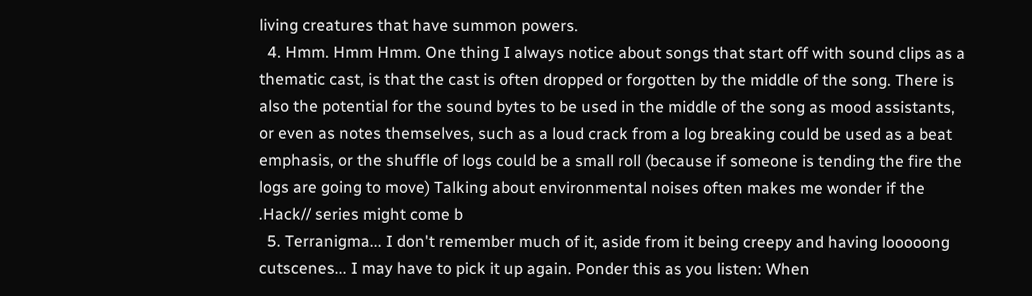living creatures that have summon powers.
  4. Hmm. Hmm Hmm. One thing I always notice about songs that start off with sound clips as a thematic cast, is that the cast is often dropped or forgotten by the middle of the song. There is also the potential for the sound bytes to be used in the middle of the song as mood assistants, or even as notes themselves, such as a loud crack from a log breaking could be used as a beat emphasis, or the shuffle of logs could be a small roll (because if someone is tending the fire the logs are going to move) Talking about environmental noises often makes me wonder if the .Hack// series might come b
  5. Terranigma... I don't remember much of it, aside from it being creepy and having looooong cutscenes... I may have to pick it up again. Ponder this as you listen: When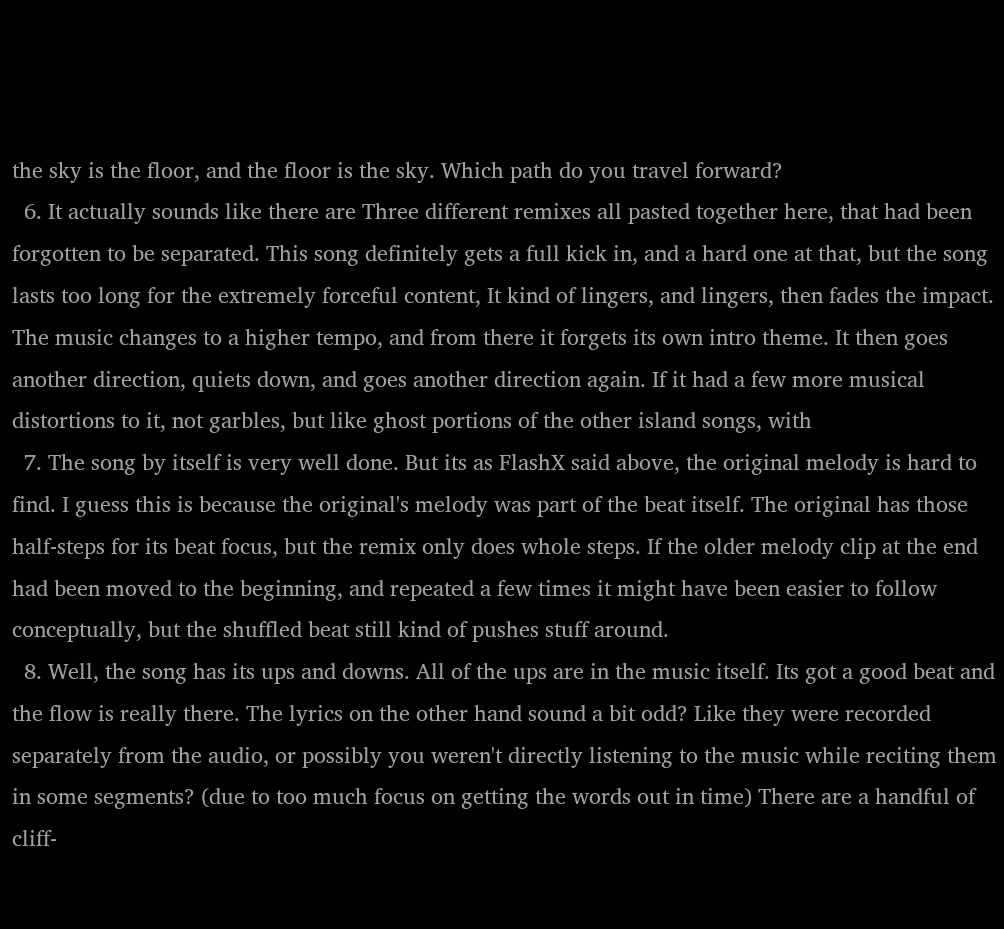the sky is the floor, and the floor is the sky. Which path do you travel forward?
  6. It actually sounds like there are Three different remixes all pasted together here, that had been forgotten to be separated. This song definitely gets a full kick in, and a hard one at that, but the song lasts too long for the extremely forceful content, It kind of lingers, and lingers, then fades the impact. The music changes to a higher tempo, and from there it forgets its own intro theme. It then goes another direction, quiets down, and goes another direction again. If it had a few more musical distortions to it, not garbles, but like ghost portions of the other island songs, with
  7. The song by itself is very well done. But its as FlashX said above, the original melody is hard to find. I guess this is because the original's melody was part of the beat itself. The original has those half-steps for its beat focus, but the remix only does whole steps. If the older melody clip at the end had been moved to the beginning, and repeated a few times it might have been easier to follow conceptually, but the shuffled beat still kind of pushes stuff around.
  8. Well, the song has its ups and downs. All of the ups are in the music itself. Its got a good beat and the flow is really there. The lyrics on the other hand sound a bit odd? Like they were recorded separately from the audio, or possibly you weren't directly listening to the music while reciting them in some segments? (due to too much focus on getting the words out in time) There are a handful of cliff-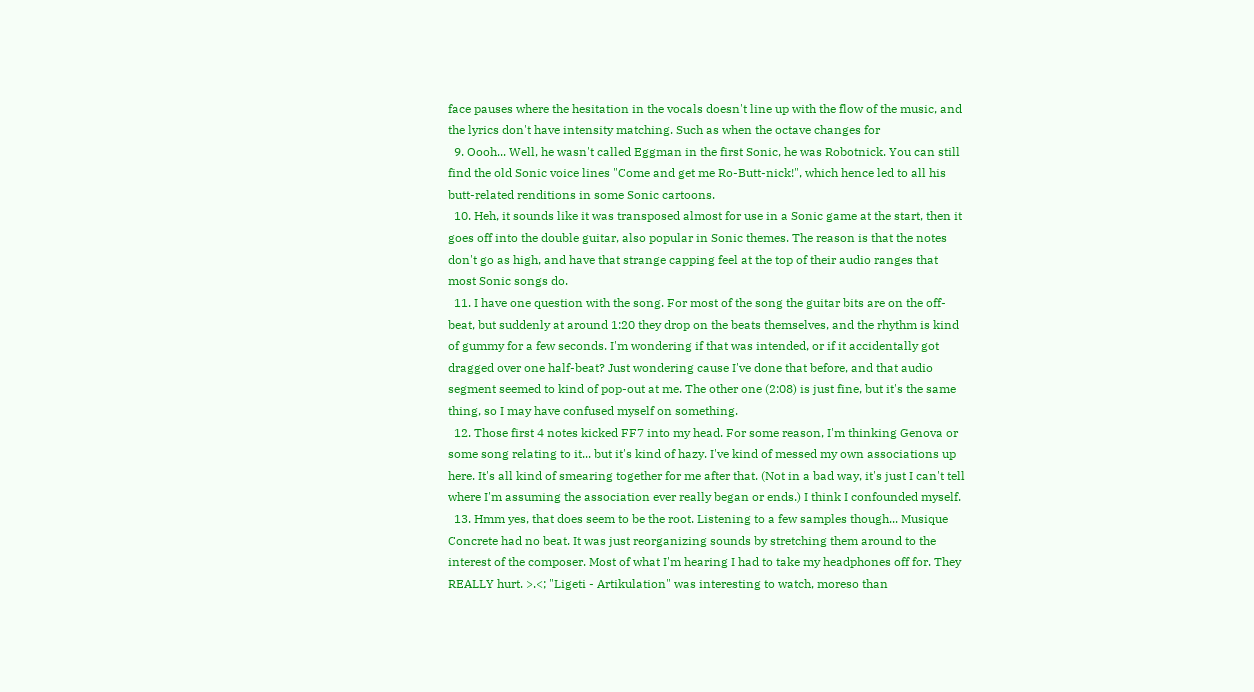face pauses where the hesitation in the vocals doesn't line up with the flow of the music, and the lyrics don't have intensity matching. Such as when the octave changes for
  9. Oooh... Well, he wasn't called Eggman in the first Sonic, he was Robotnick. You can still find the old Sonic voice lines "Come and get me Ro-Butt-nick!", which hence led to all his butt-related renditions in some Sonic cartoons.
  10. Heh, it sounds like it was transposed almost for use in a Sonic game at the start, then it goes off into the double guitar, also popular in Sonic themes. The reason is that the notes don't go as high, and have that strange capping feel at the top of their audio ranges that most Sonic songs do.
  11. I have one question with the song. For most of the song the guitar bits are on the off-beat, but suddenly at around 1:20 they drop on the beats themselves, and the rhythm is kind of gummy for a few seconds. I'm wondering if that was intended, or if it accidentally got dragged over one half-beat? Just wondering cause I've done that before, and that audio segment seemed to kind of pop-out at me. The other one (2:08) is just fine, but it's the same thing, so I may have confused myself on something.
  12. Those first 4 notes kicked FF7 into my head. For some reason, I'm thinking Genova or some song relating to it... but it's kind of hazy. I've kind of messed my own associations up here. It's all kind of smearing together for me after that. (Not in a bad way, it's just I can't tell where I'm assuming the association ever really began or ends.) I think I confounded myself.
  13. Hmm yes, that does seem to be the root. Listening to a few samples though... Musique Concrete had no beat. It was just reorganizing sounds by stretching them around to the interest of the composer. Most of what I'm hearing I had to take my headphones off for. They REALLY hurt. >.<; "Ligeti - Artikulation" was interesting to watch, moreso than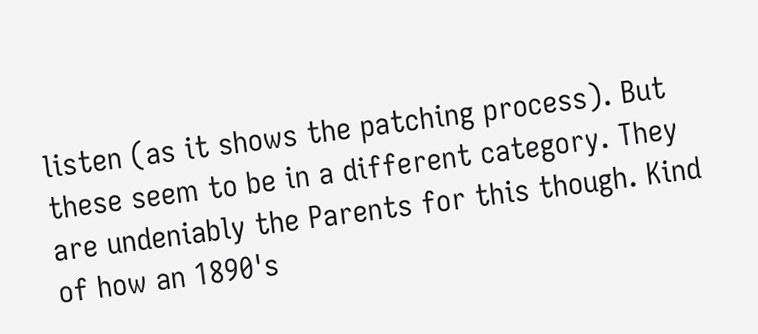listen (as it shows the patching process). But these seem to be in a different category. They are undeniably the Parents for this though. Kind of how an 1890's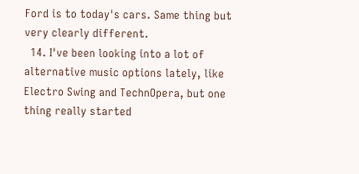Ford is to today's cars. Same thing but very clearly different.
  14. I've been looking into a lot of alternative music options lately, like Electro Swing and TechnOpera, but one thing really started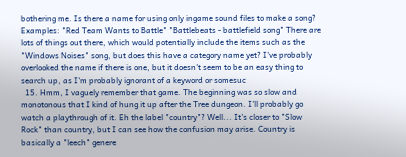bothering me. Is there a name for using only ingame sound files to make a song? Examples: "Red Team Wants to Battle" "Battlebeats - battlefield song" There are lots of things out there, which would potentially include the items such as the "Windows Noises" song, but does this have a category name yet? I've probably overlooked the name if there is one, but it doesn't seem to be an easy thing to search up, as I'm probably ignorant of a keyword or somesuc
  15. Hmm, I vaguely remember that game. The beginning was so slow and monotonous that I kind of hung it up after the Tree dungeon. I'll probably go watch a playthrough of it. Eh the label "country"? Well... It's closer to "Slow Rock" than country, but I can see how the confusion may arise. Country is basically a "leech" genere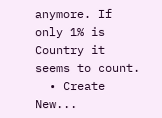anymore. If only 1% is Country it seems to count.
  • Create New...